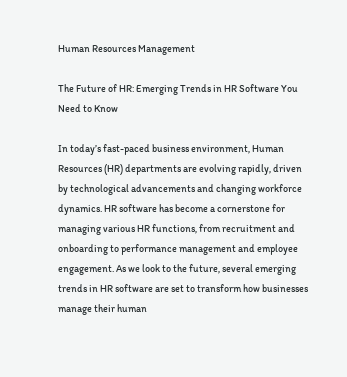Human Resources Management

The Future of HR: Emerging Trends in HR Software You Need to Know

In today’s fast-paced business environment, Human Resources (HR) departments are evolving rapidly, driven by technological advancements and changing workforce dynamics. HR software has become a cornerstone for managing various HR functions, from recruitment and onboarding to performance management and employee engagement. As we look to the future, several emerging trends in HR software are set to transform how businesses manage their human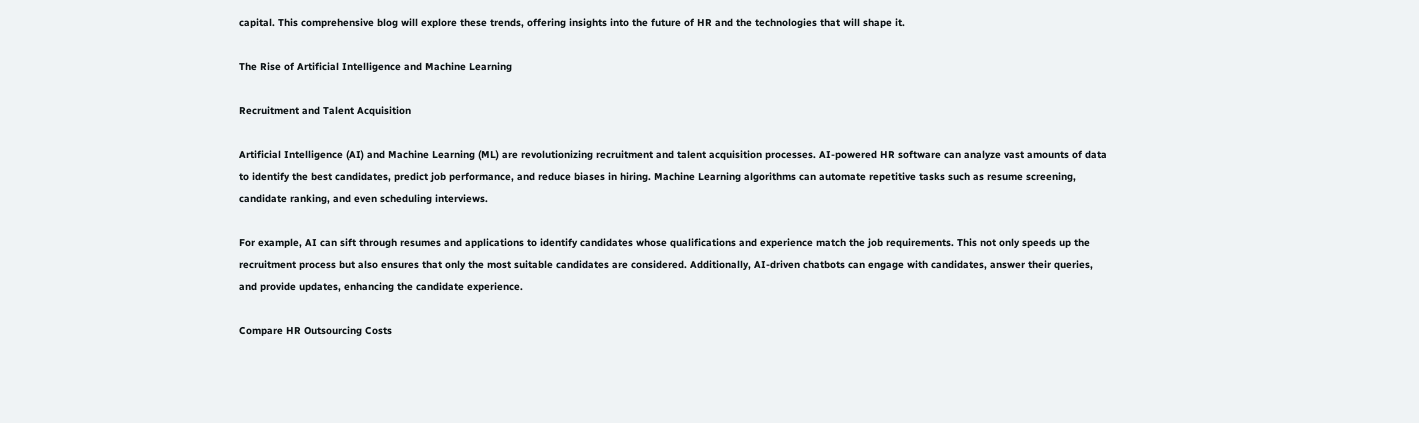capital. This comprehensive blog will explore these trends, offering insights into the future of HR and the technologies that will shape it.

The Rise of Artificial Intelligence and Machine Learning

Recruitment and Talent Acquisition

Artificial Intelligence (AI) and Machine Learning (ML) are revolutionizing recruitment and talent acquisition processes. AI-powered HR software can analyze vast amounts of data to identify the best candidates, predict job performance, and reduce biases in hiring. Machine Learning algorithms can automate repetitive tasks such as resume screening, candidate ranking, and even scheduling interviews.

For example, AI can sift through resumes and applications to identify candidates whose qualifications and experience match the job requirements. This not only speeds up the recruitment process but also ensures that only the most suitable candidates are considered. Additionally, AI-driven chatbots can engage with candidates, answer their queries, and provide updates, enhancing the candidate experience.

Compare HR Outsourcing Costs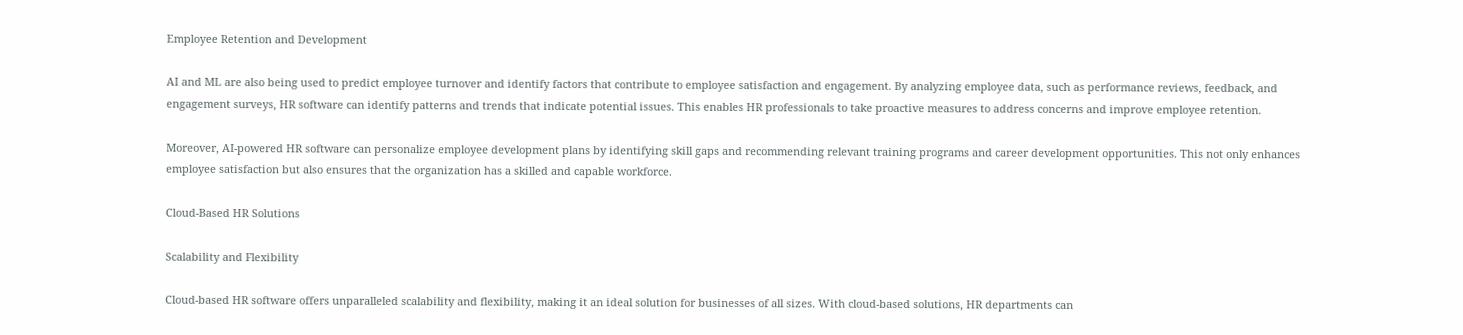Employee Retention and Development

AI and ML are also being used to predict employee turnover and identify factors that contribute to employee satisfaction and engagement. By analyzing employee data, such as performance reviews, feedback, and engagement surveys, HR software can identify patterns and trends that indicate potential issues. This enables HR professionals to take proactive measures to address concerns and improve employee retention.

Moreover, AI-powered HR software can personalize employee development plans by identifying skill gaps and recommending relevant training programs and career development opportunities. This not only enhances employee satisfaction but also ensures that the organization has a skilled and capable workforce.

Cloud-Based HR Solutions

Scalability and Flexibility

Cloud-based HR software offers unparalleled scalability and flexibility, making it an ideal solution for businesses of all sizes. With cloud-based solutions, HR departments can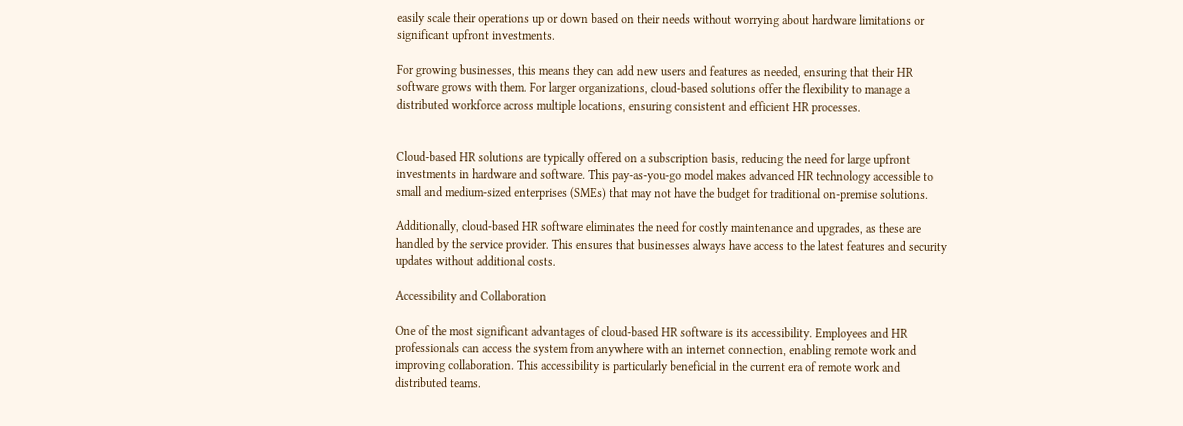easily scale their operations up or down based on their needs without worrying about hardware limitations or significant upfront investments.

For growing businesses, this means they can add new users and features as needed, ensuring that their HR software grows with them. For larger organizations, cloud-based solutions offer the flexibility to manage a distributed workforce across multiple locations, ensuring consistent and efficient HR processes.


Cloud-based HR solutions are typically offered on a subscription basis, reducing the need for large upfront investments in hardware and software. This pay-as-you-go model makes advanced HR technology accessible to small and medium-sized enterprises (SMEs) that may not have the budget for traditional on-premise solutions.

Additionally, cloud-based HR software eliminates the need for costly maintenance and upgrades, as these are handled by the service provider. This ensures that businesses always have access to the latest features and security updates without additional costs.

Accessibility and Collaboration

One of the most significant advantages of cloud-based HR software is its accessibility. Employees and HR professionals can access the system from anywhere with an internet connection, enabling remote work and improving collaboration. This accessibility is particularly beneficial in the current era of remote work and distributed teams.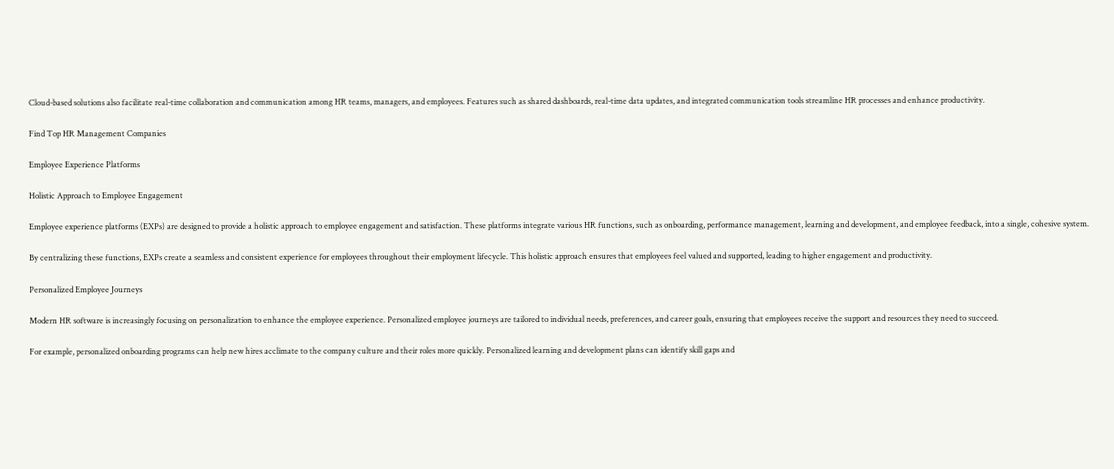Cloud-based solutions also facilitate real-time collaboration and communication among HR teams, managers, and employees. Features such as shared dashboards, real-time data updates, and integrated communication tools streamline HR processes and enhance productivity.

Find Top HR Management Companies

Employee Experience Platforms

Holistic Approach to Employee Engagement

Employee experience platforms (EXPs) are designed to provide a holistic approach to employee engagement and satisfaction. These platforms integrate various HR functions, such as onboarding, performance management, learning and development, and employee feedback, into a single, cohesive system.

By centralizing these functions, EXPs create a seamless and consistent experience for employees throughout their employment lifecycle. This holistic approach ensures that employees feel valued and supported, leading to higher engagement and productivity.

Personalized Employee Journeys

Modern HR software is increasingly focusing on personalization to enhance the employee experience. Personalized employee journeys are tailored to individual needs, preferences, and career goals, ensuring that employees receive the support and resources they need to succeed.

For example, personalized onboarding programs can help new hires acclimate to the company culture and their roles more quickly. Personalized learning and development plans can identify skill gaps and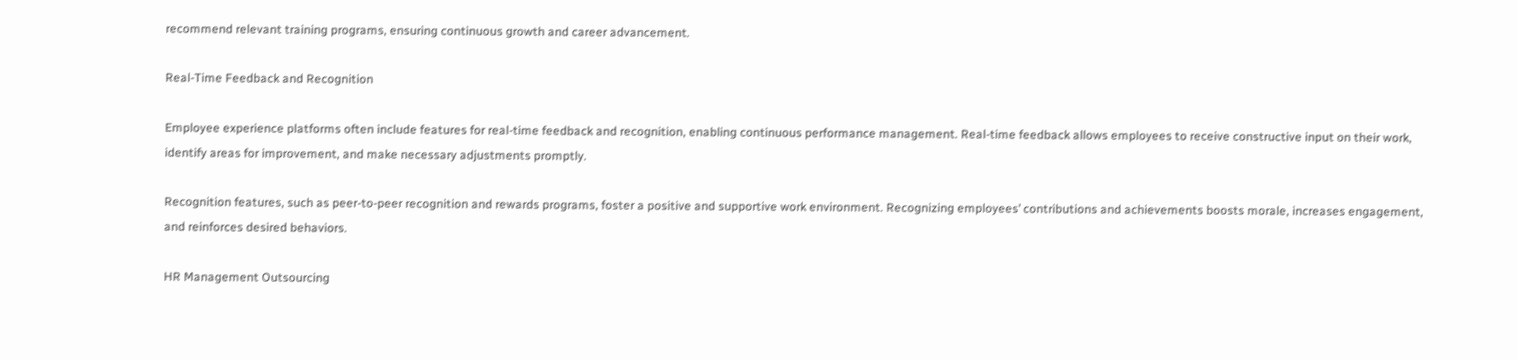recommend relevant training programs, ensuring continuous growth and career advancement.

Real-Time Feedback and Recognition

Employee experience platforms often include features for real-time feedback and recognition, enabling continuous performance management. Real-time feedback allows employees to receive constructive input on their work, identify areas for improvement, and make necessary adjustments promptly.

Recognition features, such as peer-to-peer recognition and rewards programs, foster a positive and supportive work environment. Recognizing employees’ contributions and achievements boosts morale, increases engagement, and reinforces desired behaviors.

HR Management Outsourcing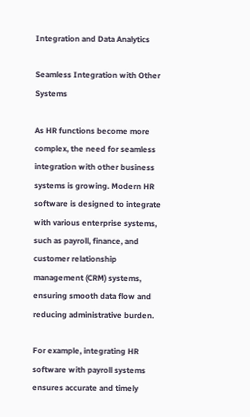Integration and Data Analytics

Seamless Integration with Other Systems

As HR functions become more complex, the need for seamless integration with other business systems is growing. Modern HR software is designed to integrate with various enterprise systems, such as payroll, finance, and customer relationship management (CRM) systems, ensuring smooth data flow and reducing administrative burden.

For example, integrating HR software with payroll systems ensures accurate and timely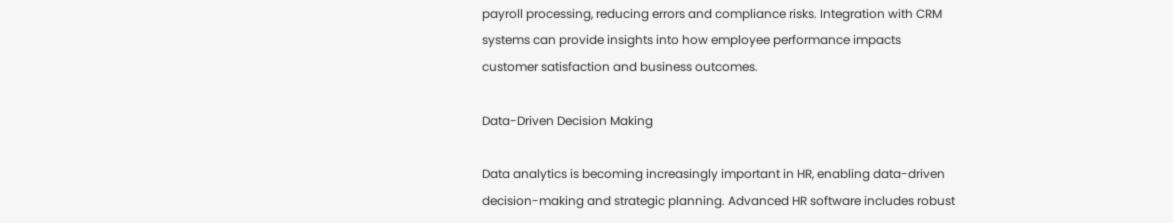payroll processing, reducing errors and compliance risks. Integration with CRM systems can provide insights into how employee performance impacts customer satisfaction and business outcomes.

Data-Driven Decision Making

Data analytics is becoming increasingly important in HR, enabling data-driven decision-making and strategic planning. Advanced HR software includes robust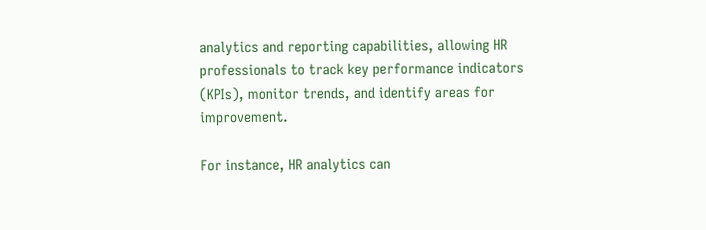analytics and reporting capabilities, allowing HR professionals to track key performance indicators (KPIs), monitor trends, and identify areas for improvement.

For instance, HR analytics can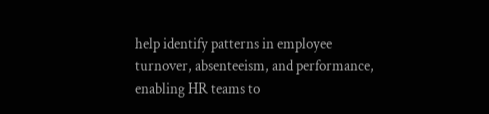help identify patterns in employee turnover, absenteeism, and performance, enabling HR teams to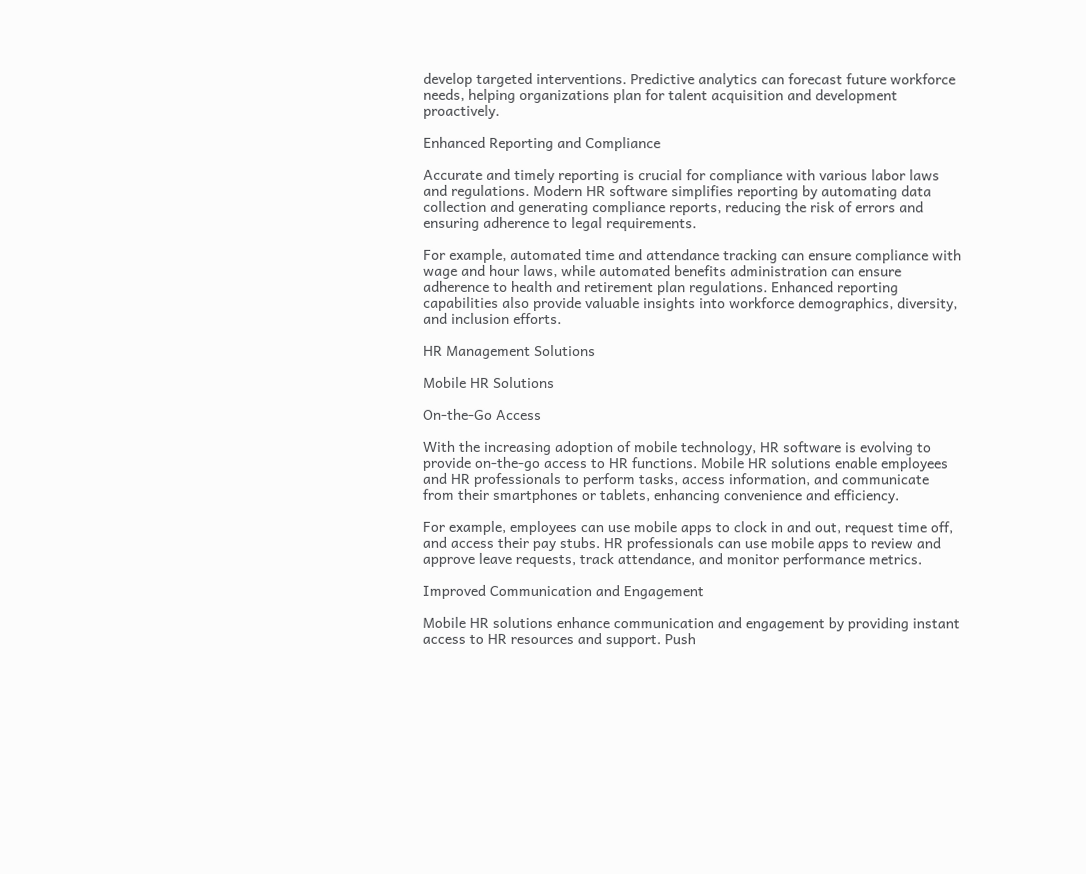develop targeted interventions. Predictive analytics can forecast future workforce needs, helping organizations plan for talent acquisition and development proactively.

Enhanced Reporting and Compliance

Accurate and timely reporting is crucial for compliance with various labor laws and regulations. Modern HR software simplifies reporting by automating data collection and generating compliance reports, reducing the risk of errors and ensuring adherence to legal requirements.

For example, automated time and attendance tracking can ensure compliance with wage and hour laws, while automated benefits administration can ensure adherence to health and retirement plan regulations. Enhanced reporting capabilities also provide valuable insights into workforce demographics, diversity, and inclusion efforts.

HR Management Solutions

Mobile HR Solutions

On-the-Go Access

With the increasing adoption of mobile technology, HR software is evolving to provide on-the-go access to HR functions. Mobile HR solutions enable employees and HR professionals to perform tasks, access information, and communicate from their smartphones or tablets, enhancing convenience and efficiency.

For example, employees can use mobile apps to clock in and out, request time off, and access their pay stubs. HR professionals can use mobile apps to review and approve leave requests, track attendance, and monitor performance metrics.

Improved Communication and Engagement

Mobile HR solutions enhance communication and engagement by providing instant access to HR resources and support. Push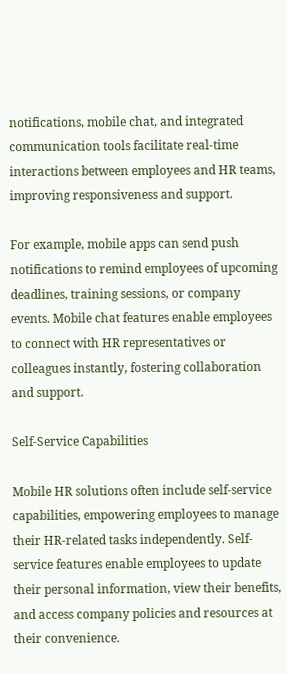notifications, mobile chat, and integrated communication tools facilitate real-time interactions between employees and HR teams, improving responsiveness and support.

For example, mobile apps can send push notifications to remind employees of upcoming deadlines, training sessions, or company events. Mobile chat features enable employees to connect with HR representatives or colleagues instantly, fostering collaboration and support.

Self-Service Capabilities

Mobile HR solutions often include self-service capabilities, empowering employees to manage their HR-related tasks independently. Self-service features enable employees to update their personal information, view their benefits, and access company policies and resources at their convenience.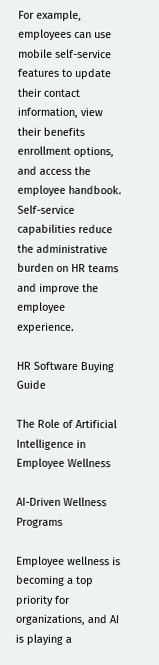For example, employees can use mobile self-service features to update their contact information, view their benefits enrollment options, and access the employee handbook. Self-service capabilities reduce the administrative burden on HR teams and improve the employee experience.

HR Software Buying Guide

The Role of Artificial Intelligence in Employee Wellness

AI-Driven Wellness Programs

Employee wellness is becoming a top priority for organizations, and AI is playing a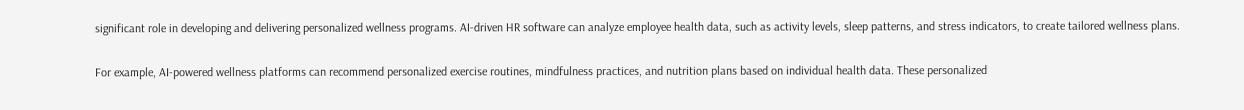significant role in developing and delivering personalized wellness programs. AI-driven HR software can analyze employee health data, such as activity levels, sleep patterns, and stress indicators, to create tailored wellness plans.

For example, AI-powered wellness platforms can recommend personalized exercise routines, mindfulness practices, and nutrition plans based on individual health data. These personalized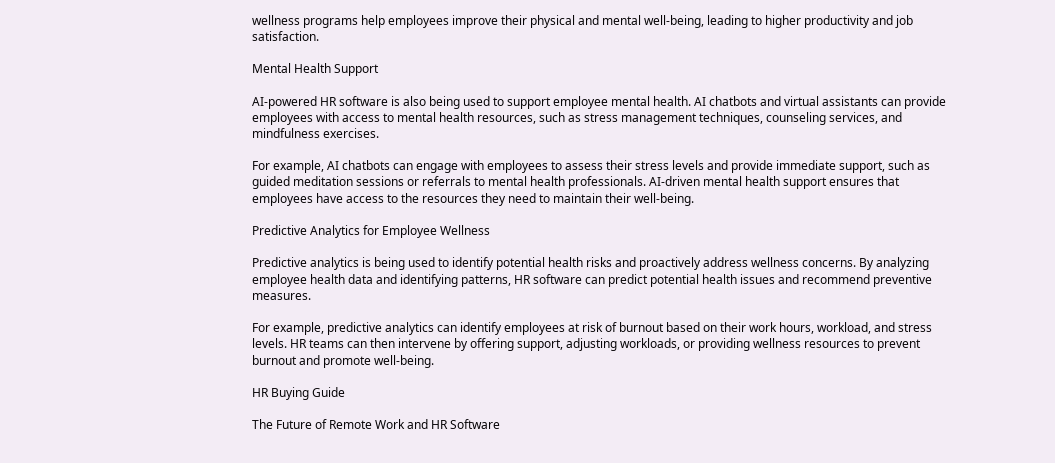wellness programs help employees improve their physical and mental well-being, leading to higher productivity and job satisfaction.

Mental Health Support

AI-powered HR software is also being used to support employee mental health. AI chatbots and virtual assistants can provide employees with access to mental health resources, such as stress management techniques, counseling services, and mindfulness exercises.

For example, AI chatbots can engage with employees to assess their stress levels and provide immediate support, such as guided meditation sessions or referrals to mental health professionals. AI-driven mental health support ensures that employees have access to the resources they need to maintain their well-being.

Predictive Analytics for Employee Wellness

Predictive analytics is being used to identify potential health risks and proactively address wellness concerns. By analyzing employee health data and identifying patterns, HR software can predict potential health issues and recommend preventive measures.

For example, predictive analytics can identify employees at risk of burnout based on their work hours, workload, and stress levels. HR teams can then intervene by offering support, adjusting workloads, or providing wellness resources to prevent burnout and promote well-being.

HR Buying Guide

The Future of Remote Work and HR Software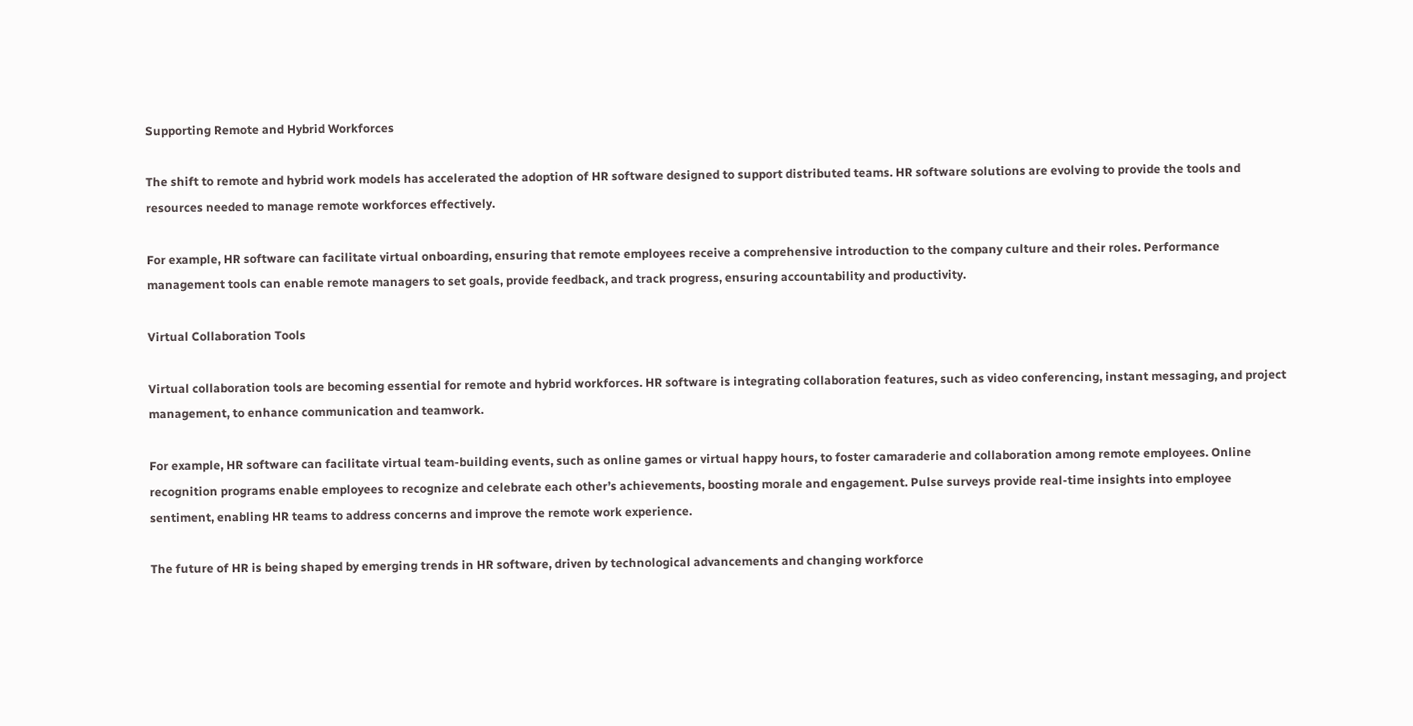Supporting Remote and Hybrid Workforces

The shift to remote and hybrid work models has accelerated the adoption of HR software designed to support distributed teams. HR software solutions are evolving to provide the tools and resources needed to manage remote workforces effectively.

For example, HR software can facilitate virtual onboarding, ensuring that remote employees receive a comprehensive introduction to the company culture and their roles. Performance management tools can enable remote managers to set goals, provide feedback, and track progress, ensuring accountability and productivity.

Virtual Collaboration Tools

Virtual collaboration tools are becoming essential for remote and hybrid workforces. HR software is integrating collaboration features, such as video conferencing, instant messaging, and project management, to enhance communication and teamwork.

For example, HR software can facilitate virtual team-building events, such as online games or virtual happy hours, to foster camaraderie and collaboration among remote employees. Online recognition programs enable employees to recognize and celebrate each other’s achievements, boosting morale and engagement. Pulse surveys provide real-time insights into employee sentiment, enabling HR teams to address concerns and improve the remote work experience.

The future of HR is being shaped by emerging trends in HR software, driven by technological advancements and changing workforce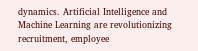dynamics. Artificial Intelligence and Machine Learning are revolutionizing recruitment, employee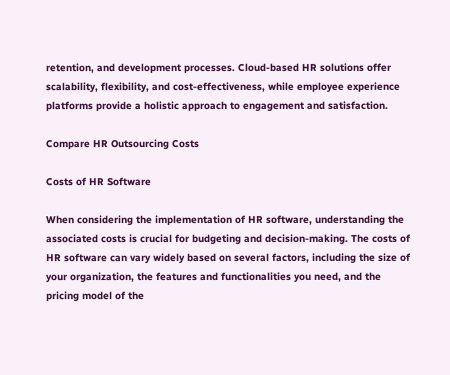retention, and development processes. Cloud-based HR solutions offer scalability, flexibility, and cost-effectiveness, while employee experience platforms provide a holistic approach to engagement and satisfaction.

Compare HR Outsourcing Costs

Costs of HR Software

When considering the implementation of HR software, understanding the associated costs is crucial for budgeting and decision-making. The costs of HR software can vary widely based on several factors, including the size of your organization, the features and functionalities you need, and the pricing model of the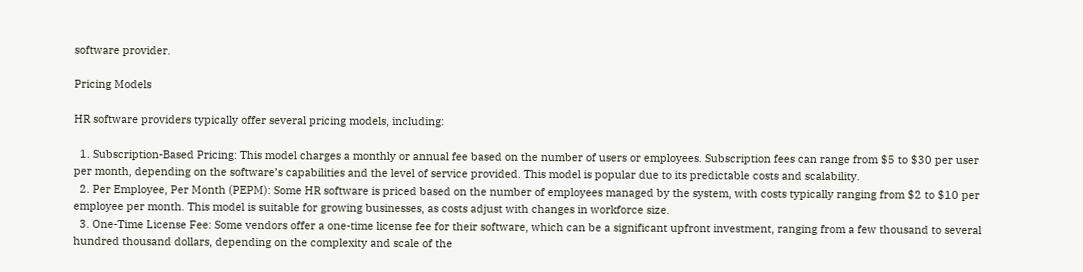software provider.

Pricing Models

HR software providers typically offer several pricing models, including:

  1. Subscription-Based Pricing: This model charges a monthly or annual fee based on the number of users or employees. Subscription fees can range from $5 to $30 per user per month, depending on the software’s capabilities and the level of service provided. This model is popular due to its predictable costs and scalability.
  2. Per Employee, Per Month (PEPM): Some HR software is priced based on the number of employees managed by the system, with costs typically ranging from $2 to $10 per employee per month. This model is suitable for growing businesses, as costs adjust with changes in workforce size.
  3. One-Time License Fee: Some vendors offer a one-time license fee for their software, which can be a significant upfront investment, ranging from a few thousand to several hundred thousand dollars, depending on the complexity and scale of the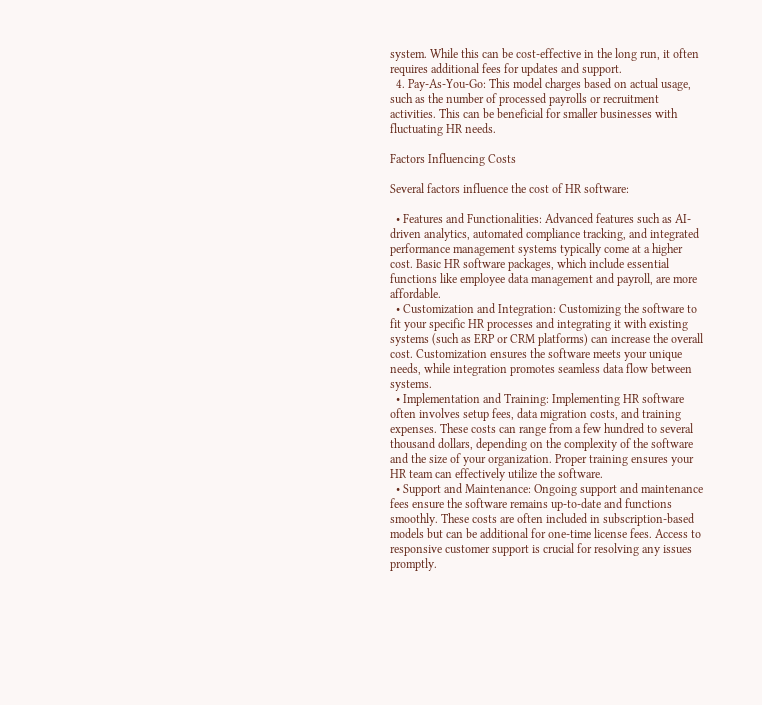system. While this can be cost-effective in the long run, it often requires additional fees for updates and support.
  4. Pay-As-You-Go: This model charges based on actual usage, such as the number of processed payrolls or recruitment activities. This can be beneficial for smaller businesses with fluctuating HR needs.

Factors Influencing Costs

Several factors influence the cost of HR software:

  • Features and Functionalities: Advanced features such as AI-driven analytics, automated compliance tracking, and integrated performance management systems typically come at a higher cost. Basic HR software packages, which include essential functions like employee data management and payroll, are more affordable.
  • Customization and Integration: Customizing the software to fit your specific HR processes and integrating it with existing systems (such as ERP or CRM platforms) can increase the overall cost. Customization ensures the software meets your unique needs, while integration promotes seamless data flow between systems.
  • Implementation and Training: Implementing HR software often involves setup fees, data migration costs, and training expenses. These costs can range from a few hundred to several thousand dollars, depending on the complexity of the software and the size of your organization. Proper training ensures your HR team can effectively utilize the software.
  • Support and Maintenance: Ongoing support and maintenance fees ensure the software remains up-to-date and functions smoothly. These costs are often included in subscription-based models but can be additional for one-time license fees. Access to responsive customer support is crucial for resolving any issues promptly.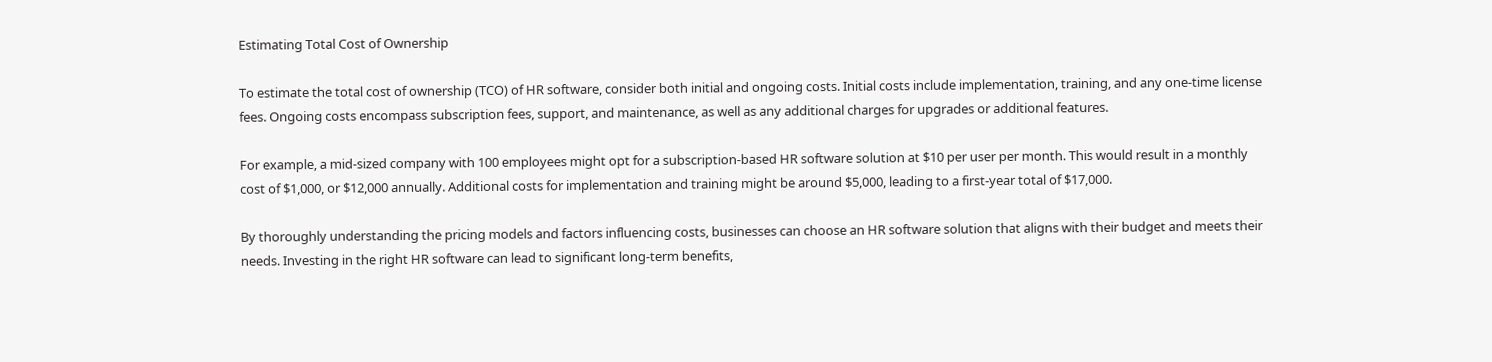Estimating Total Cost of Ownership

To estimate the total cost of ownership (TCO) of HR software, consider both initial and ongoing costs. Initial costs include implementation, training, and any one-time license fees. Ongoing costs encompass subscription fees, support, and maintenance, as well as any additional charges for upgrades or additional features.

For example, a mid-sized company with 100 employees might opt for a subscription-based HR software solution at $10 per user per month. This would result in a monthly cost of $1,000, or $12,000 annually. Additional costs for implementation and training might be around $5,000, leading to a first-year total of $17,000.

By thoroughly understanding the pricing models and factors influencing costs, businesses can choose an HR software solution that aligns with their budget and meets their needs. Investing in the right HR software can lead to significant long-term benefits,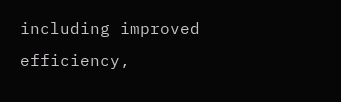including improved efficiency,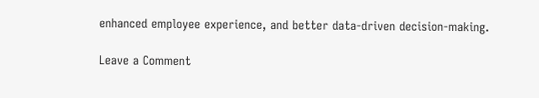enhanced employee experience, and better data-driven decision-making.

Leave a Comment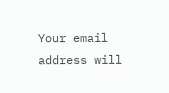Your email address will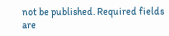not be published. Required fields are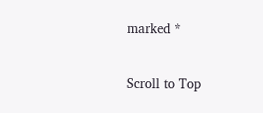marked *

Scroll to Top